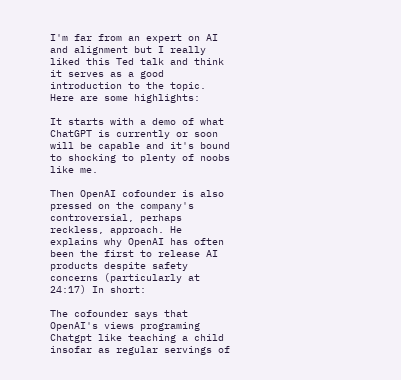I'm far from an expert on AI and alignment but I really liked this Ted talk and think it serves as a good introduction to the topic. Here are some highlights:

It starts with a demo of what ChatGPT is currently or soon will be capable and it's bound to shocking to plenty of noobs like me.

Then OpenAI cofounder is also pressed on the company's controversial, perhaps reckless, approach. He explains why OpenAI has often been the first to release AI products despite safety concerns (particularly at 24:17) In short:

The cofounder says that OpenAI's views programing Chatgpt like teaching a child insofar as regular servings of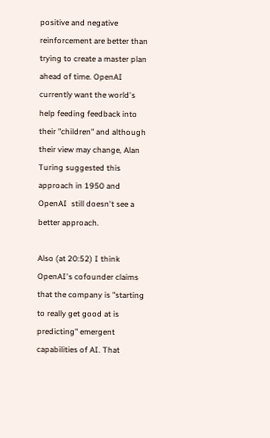positive and negative reinforcement are better than trying to create a master plan ahead of time. OpenAI currently want the world's help feeding feedback into their "children" and although their view may change, Alan Turing suggested this approach in 1950 and OpenAI  still doesn't see a better approach.

Also (at 20:52) I think OpenAI's cofounder claims that the company is "starting to really get good at is predicting" emergent capabilities of AI. That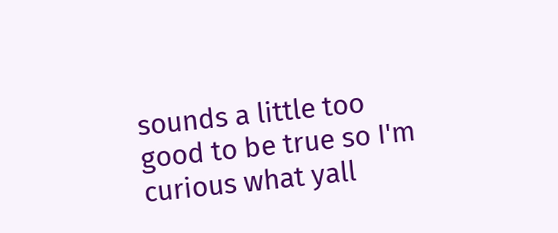sounds a little too good to be true so I'm curious what yall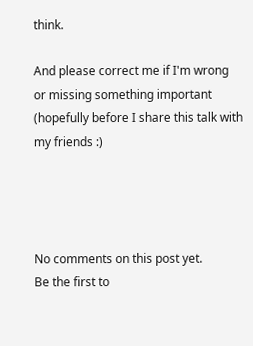think.

And please correct me if I'm wrong or missing something important (hopefully before I share this talk with my friends :)




No comments on this post yet.
Be the first to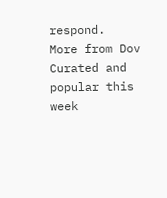respond.
More from Dov
Curated and popular this week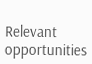Relevant opportunities